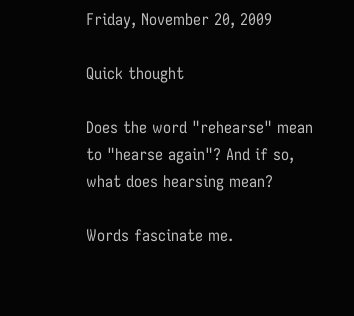Friday, November 20, 2009

Quick thought

Does the word "rehearse" mean to "hearse again"? And if so, what does hearsing mean?

Words fascinate me.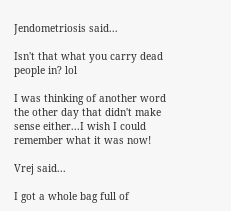Jendometriosis said...

Isn't that what you carry dead people in? lol

I was thinking of another word the other day that didn't make sense either...I wish I could remember what it was now!

Vrej said...

I got a whole bag full of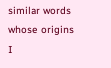similar words whose origins I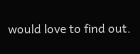would love to find out.